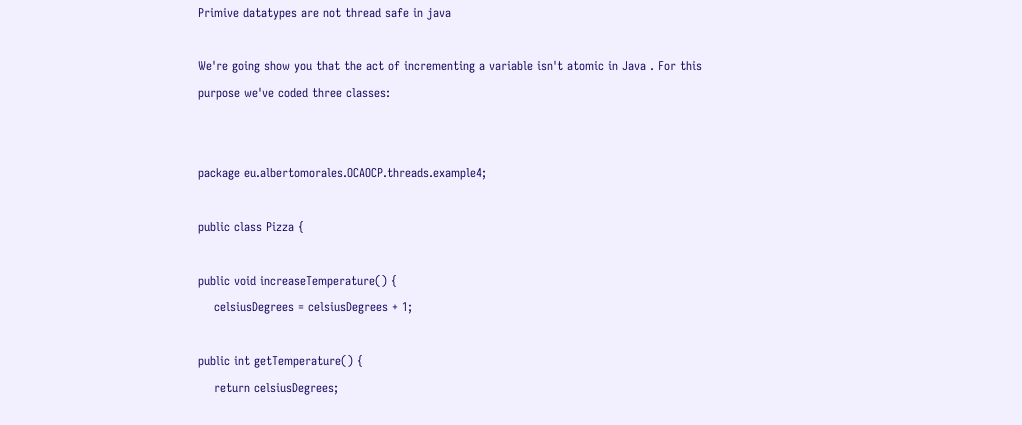Primive datatypes are not thread safe in java

We're going show you that the act of incrementing a variable isn't atomic in Java . For this purpose we've coded three classes:


package eu.albertomorales.OCAOCP.threads.example4;

public class Pizza {

public void increaseTemperature() {
    celsiusDegrees = celsiusDegrees + 1;

public int getTemperature() {
    return celsiusDegrees;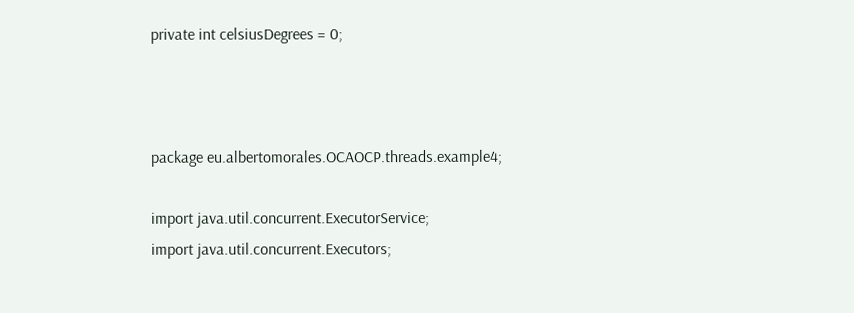private int celsiusDegrees = 0;



package eu.albertomorales.OCAOCP.threads.example4;

import java.util.concurrent.ExecutorService;
import java.util.concurrent.Executors;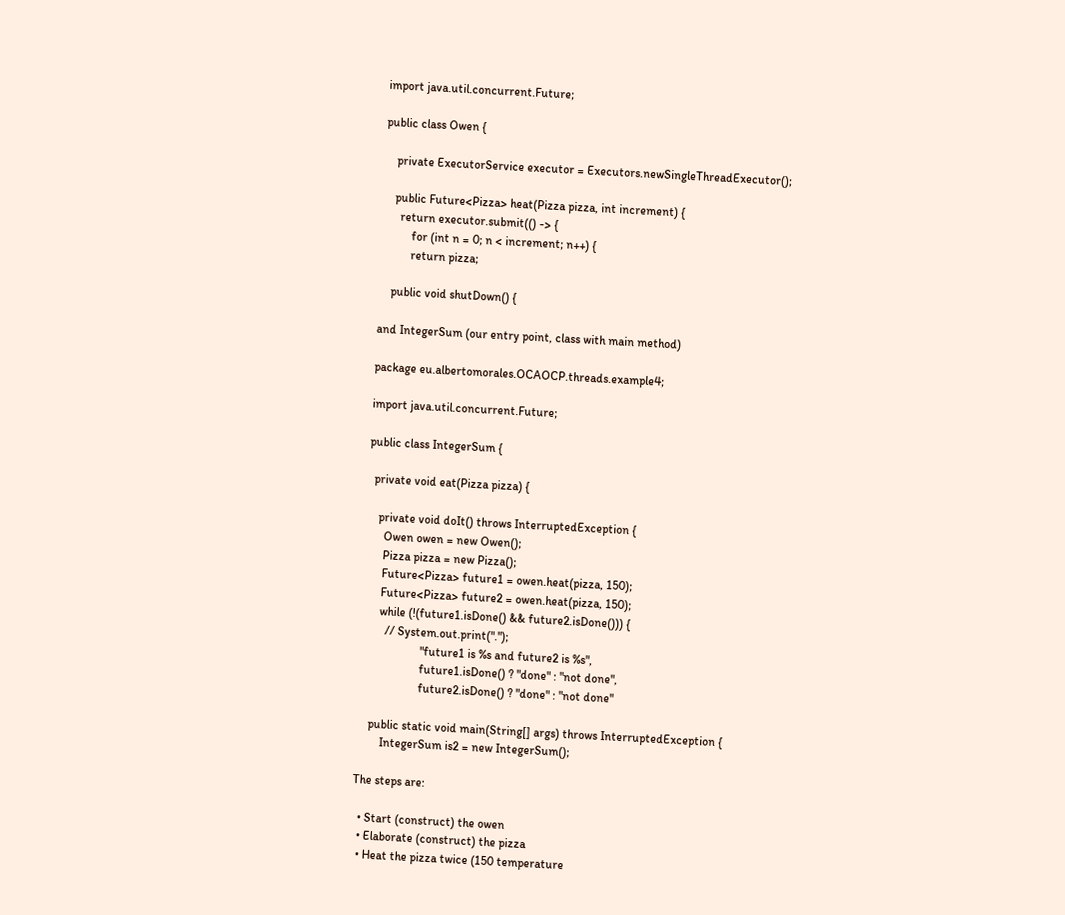import java.util.concurrent.Future;

public class Owen {

    private ExecutorService executor = Executors.newSingleThreadExecutor();

    public Future<Pizza> heat(Pizza pizza, int increment) {
      return executor.submit(() -> {
          for (int n = 0; n < increment; n++) {
          return pizza;

    public void shutDown() {

and IntegerSum (our entry point, class with main method)

package eu.albertomorales.OCAOCP.threads.example4;

import java.util.concurrent.Future;

public class IntegerSum {

  private void eat(Pizza pizza) {

    private void doIt() throws InterruptedException {
      Owen owen = new Owen();
      Pizza pizza = new Pizza();
      Future<Pizza> future1 = owen.heat(pizza, 150);
      Future<Pizza> future2 = owen.heat(pizza, 150);
      while (!(future1.isDone() && future2.isDone())) {
        // System.out.print(".");
                    "future1 is %s and future2 is %s",
                    future1.isDone() ? "done" : "not done",
                    future2.isDone() ? "done" : "not done"

    public static void main(String[] args) throws InterruptedException {
        IntegerSum is2 = new IntegerSum();

The steps are:

  • Start (construct) the owen
  • Elaborate (construct) the pizza
  • Heat the pizza twice (150 temperature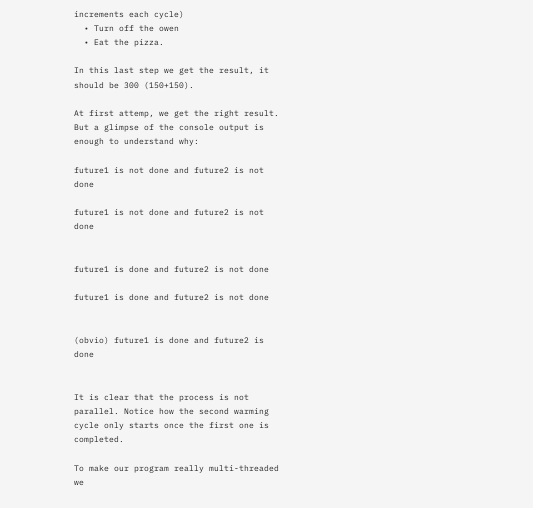increments each cycle)
  • Turn off the owen
  • Eat the pizza.

In this last step we get the result, it should be 300 (150+150).

At first attemp, we get the right result. But a glimpse of the console output is enough to understand why:

future1 is not done and future2 is not done

future1 is not done and future2 is not done


future1 is done and future2 is not done

future1 is done and future2 is not done


(obvio) future1 is done and future2 is done


It is clear that the process is not parallel. Notice how the second warming cycle only starts once the first one is completed.

To make our program really multi-threaded we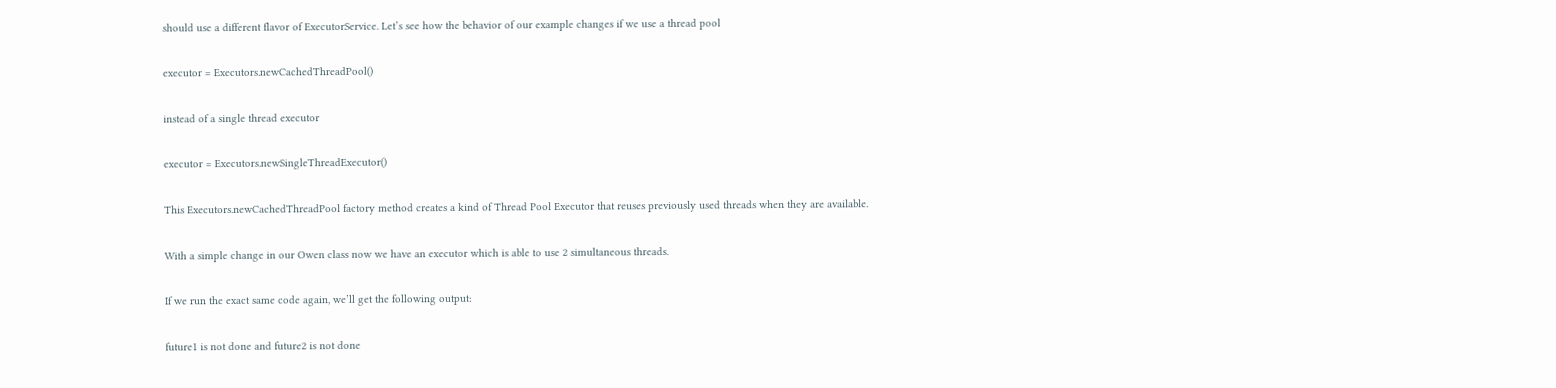should use a different flavor of ExecutorService. Let’s see how the behavior of our example changes if we use a thread pool

executor = Executors.newCachedThreadPool()

instead of a single thread executor

executor = Executors.newSingleThreadExecutor()

This Executors.newCachedThreadPool factory method creates a kind of Thread Pool Executor that reuses previously used threads when they are available.

With a simple change in our Owen class now we have an executor which is able to use 2 simultaneous threads.

If we run the exact same code again, we’ll get the following output:

future1 is not done and future2 is not done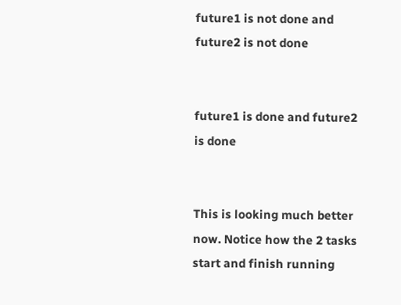future1 is not done and future2 is not done


future1 is done and future2 is done


This is looking much better now. Notice how the 2 tasks start and finish running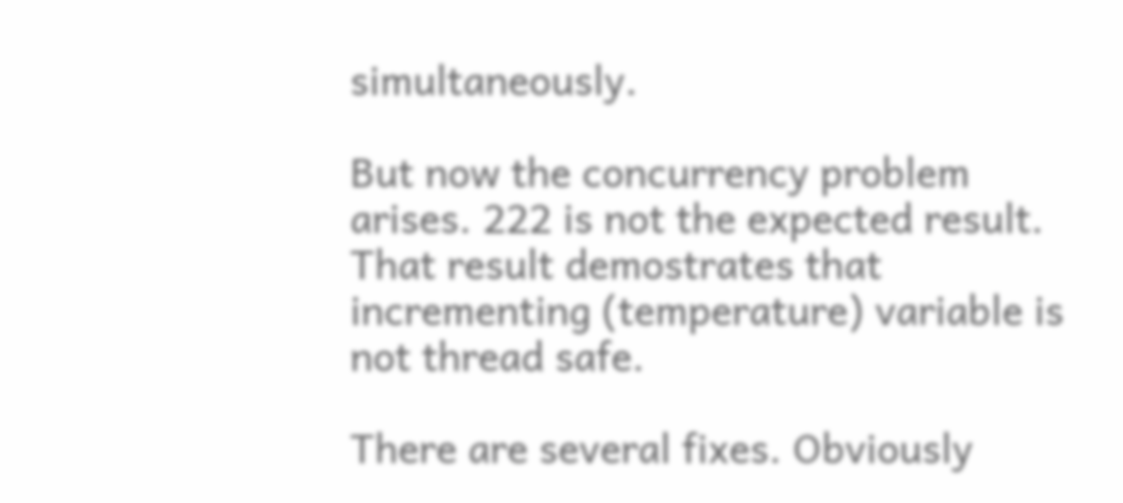simultaneously.

But now the concurrency problem arises. 222 is not the expected result. That result demostrates that incrementing (temperature) variable is not thread safe.

There are several fixes. Obviously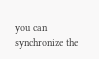you can synchronize the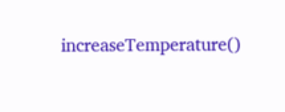increaseTemperature()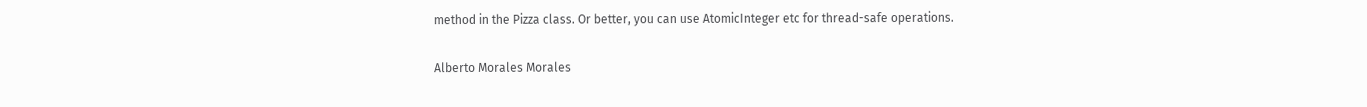method in the Pizza class. Or better, you can use AtomicInteger etc for thread-safe operations.

Alberto Morales Morales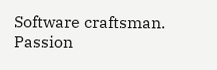Software craftsman. Passion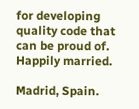for developing quality code that can be proud of. Happily married.

Madrid, Spain.